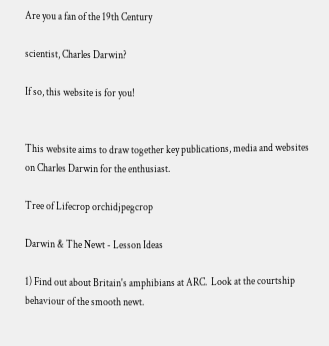Are you a fan of the 19th Century

scientist, Charles Darwin?

If so, this website is for you!


This website aims to draw together key publications, media and websites on Charles Darwin for the enthusiast.

Tree of Lifecrop orchidjpegcrop

Darwin & The Newt - Lesson Ideas

1) Find out about Britain's amphibians at ARC.  Look at the courtship behaviour of the smooth newt.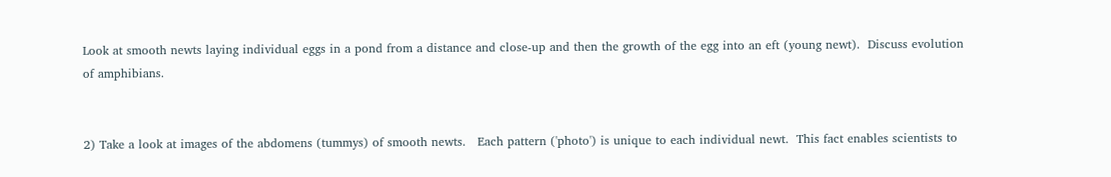Look at smooth newts laying individual eggs in a pond from a distance and close-up and then the growth of the egg into an eft (young newt).  Discuss evolution of amphibians.


2) Take a look at images of the abdomens (tummys) of smooth newts.   Each pattern ('photo') is unique to each individual newt.  This fact enables scientists to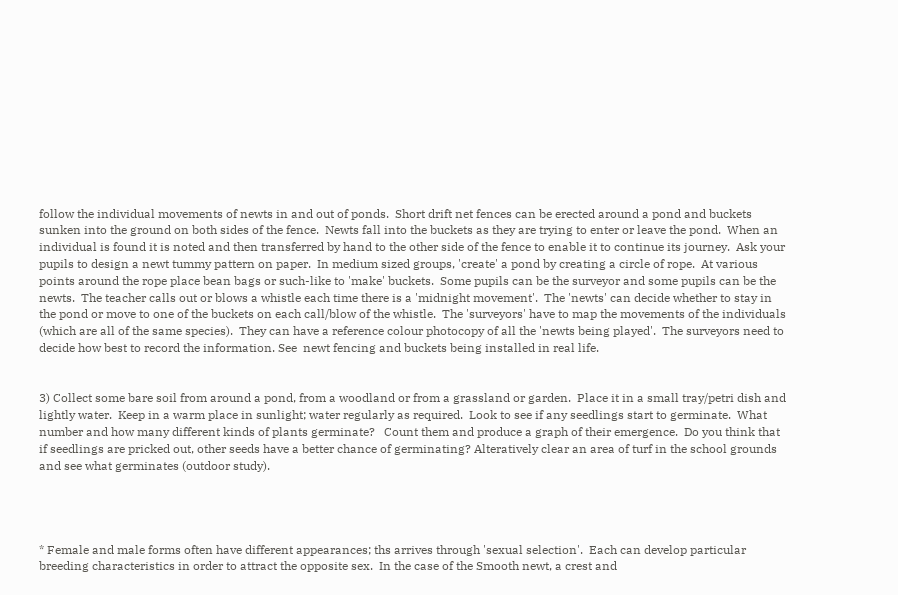follow the individual movements of newts in and out of ponds.  Short drift net fences can be erected around a pond and buckets sunken into the ground on both sides of the fence.  Newts fall into the buckets as they are trying to enter or leave the pond.  When an individual is found it is noted and then transferred by hand to the other side of the fence to enable it to continue its journey.  Ask your pupils to design a newt tummy pattern on paper.  In medium sized groups, 'create' a pond by creating a circle of rope.  At various points around the rope place bean bags or such-like to 'make' buckets.  Some pupils can be the surveyor and some pupils can be the newts.  The teacher calls out or blows a whistle each time there is a 'midnight movement'.  The 'newts' can decide whether to stay in the pond or move to one of the buckets on each call/blow of the whistle.  The 'surveyors' have to map the movements of the individuals (which are all of the same species).  They can have a reference colour photocopy of all the 'newts being played'.  The surveyors need to decide how best to record the information. See  newt fencing and buckets being installed in real life.


3) Collect some bare soil from around a pond, from a woodland or from a grassland or garden.  Place it in a small tray/petri dish and lightly water.  Keep in a warm place in sunlight; water regularly as required.  Look to see if any seedlings start to germinate.  What number and how many different kinds of plants germinate?   Count them and produce a graph of their emergence.  Do you think that if seedlings are pricked out, other seeds have a better chance of germinating? Alteratively clear an area of turf in the school grounds and see what germinates (outdoor study).




* Female and male forms often have different appearances; ths arrives through 'sexual selection'.  Each can develop particular breeding characteristics in order to attract the opposite sex.  In the case of the Smooth newt, a crest and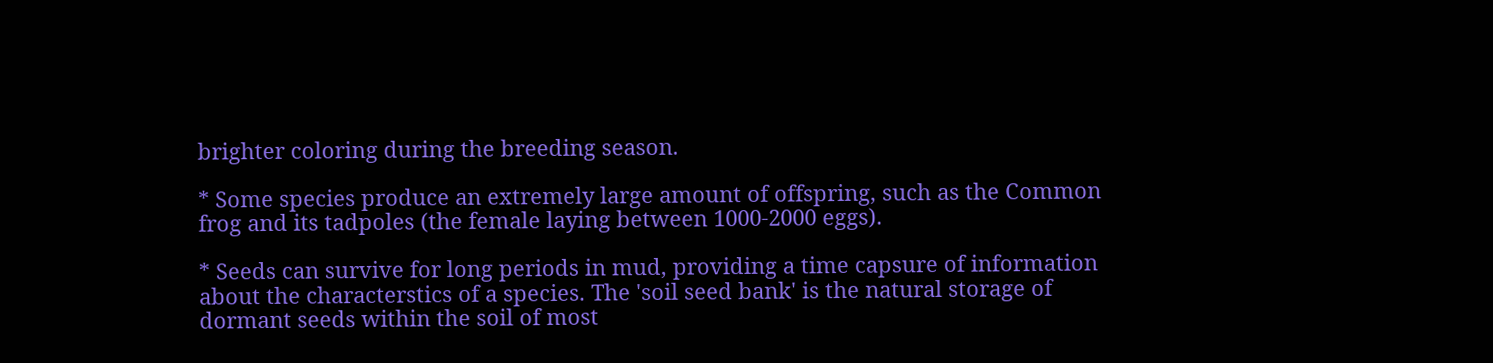brighter coloring during the breeding season.

* Some species produce an extremely large amount of offspring, such as the Common frog and its tadpoles (the female laying between 1000-2000 eggs).

* Seeds can survive for long periods in mud, providing a time capsure of information about the characterstics of a species. The 'soil seed bank' is the natural storage of dormant seeds within the soil of most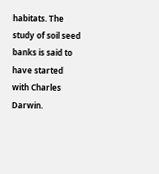habitats. The study of soil seed banks is said to have started with Charles Darwin.